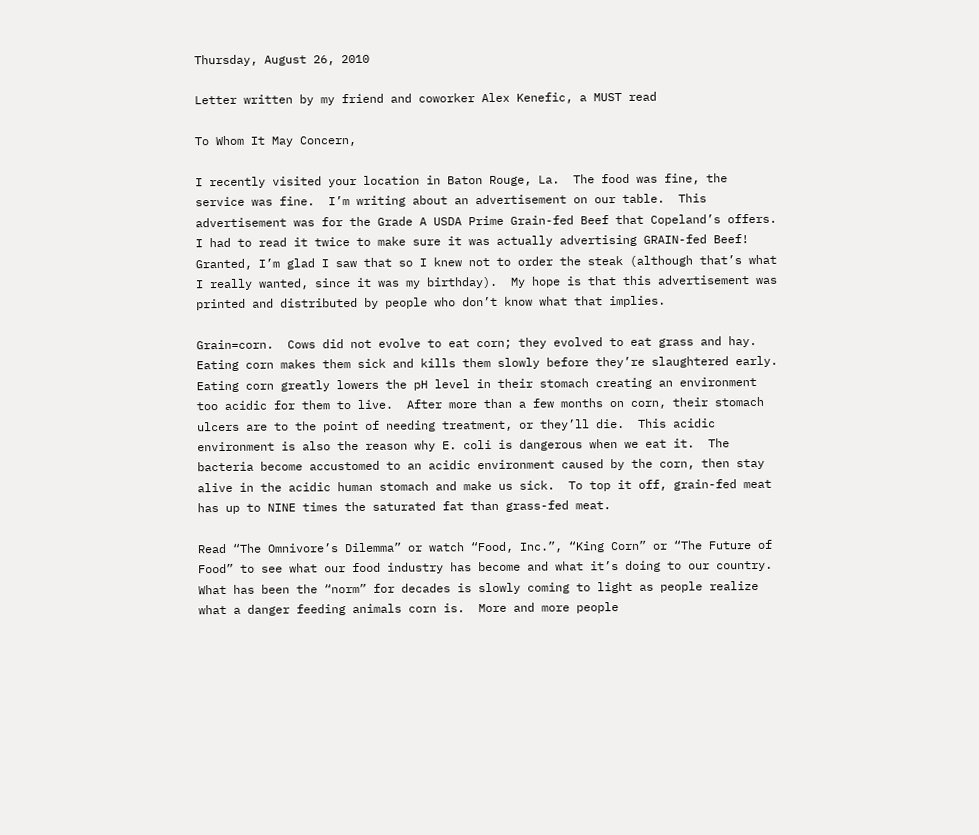Thursday, August 26, 2010

Letter written by my friend and coworker Alex Kenefic, a MUST read

To Whom It May Concern,

I recently visited your location in Baton Rouge, La.  The food was fine, the service was fine.  I’m writing about an advertisement on our table.  This advertisement was for the Grade A USDA Prime Grain-fed Beef that Copeland’s offers.  I had to read it twice to make sure it was actually advertising GRAIN-fed Beef!  Granted, I’m glad I saw that so I knew not to order the steak (although that’s what I really wanted, since it was my birthday).  My hope is that this advertisement was printed and distributed by people who don’t know what that implies.

Grain=corn.  Cows did not evolve to eat corn; they evolved to eat grass and hay.  Eating corn makes them sick and kills them slowly before they’re slaughtered early.  Eating corn greatly lowers the pH level in their stomach creating an environment too acidic for them to live.  After more than a few months on corn, their stomach ulcers are to the point of needing treatment, or they’ll die.  This acidic environment is also the reason why E. coli is dangerous when we eat it.  The bacteria become accustomed to an acidic environment caused by the corn, then stay alive in the acidic human stomach and make us sick.  To top it off, grain-fed meat has up to NINE times the saturated fat than grass-fed meat.

Read “The Omnivore’s Dilemma” or watch “Food, Inc.”, “King Corn” or “The Future of Food” to see what our food industry has become and what it’s doing to our country.  What has been the “norm” for decades is slowly coming to light as people realize what a danger feeding animals corn is.  More and more people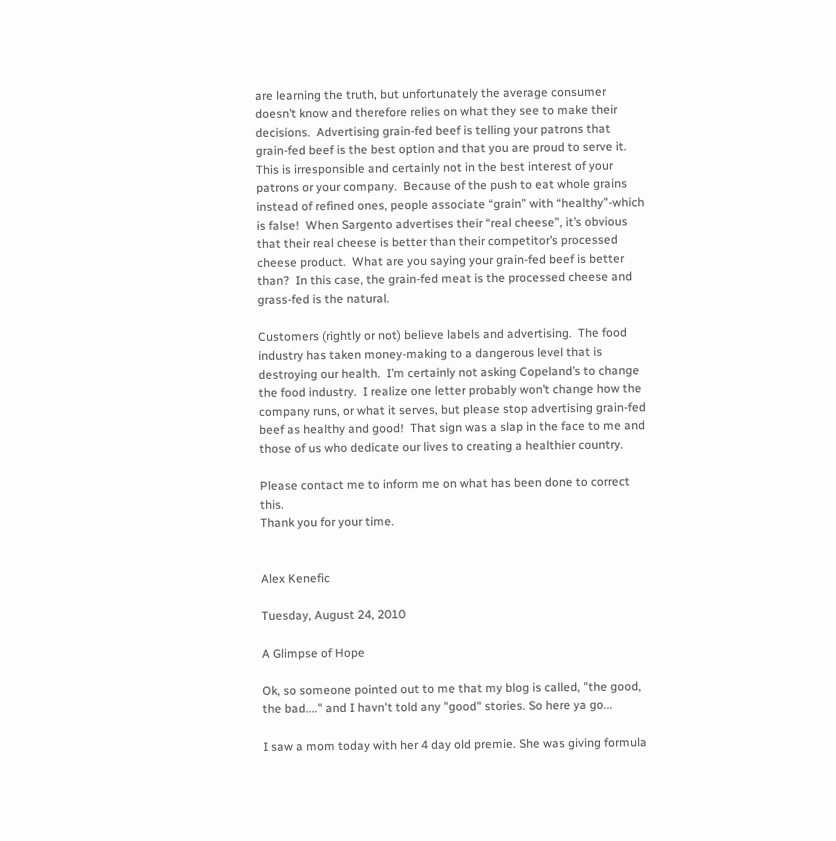are learning the truth, but unfortunately the average consumer doesn’t know and therefore relies on what they see to make their decisions.  Advertising grain-fed beef is telling your patrons that grain-fed beef is the best option and that you are proud to serve it.  This is irresponsible and certainly not in the best interest of your patrons or your company.  Because of the push to eat whole grains instead of refined ones, people associate “grain” with “healthy”-which is false!  When Sargento advertises their “real cheese”, it’s obvious that their real cheese is better than their competitor’s processed cheese product.  What are you saying your grain-fed beef is better than?  In this case, the grain-fed meat is the processed cheese and grass-fed is the natural.

Customers (rightly or not) believe labels and advertising.  The food industry has taken money-making to a dangerous level that is destroying our health.  I’m certainly not asking Copeland’s to change the food industry.  I realize one letter probably won’t change how the company runs, or what it serves, but please stop advertising grain-fed beef as healthy and good!  That sign was a slap in the face to me and those of us who dedicate our lives to creating a healthier country.

Please contact me to inform me on what has been done to correct this.
Thank you for your time.


Alex Kenefic

Tuesday, August 24, 2010

A Glimpse of Hope

Ok, so someone pointed out to me that my blog is called, "the good, the bad...." and I havn't told any "good" stories. So here ya go...

I saw a mom today with her 4 day old premie. She was giving formula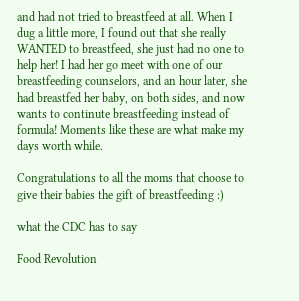and had not tried to breastfeed at all. When I dug a little more, I found out that she really WANTED to breastfeed, she just had no one to help her! I had her go meet with one of our breastfeeding counselors, and an hour later, she had breastfed her baby, on both sides, and now wants to continute breastfeeding instead of formula! Moments like these are what make my days worth while.

Congratulations to all the moms that choose to give their babies the gift of breastfeeding :)

what the CDC has to say

Food Revolution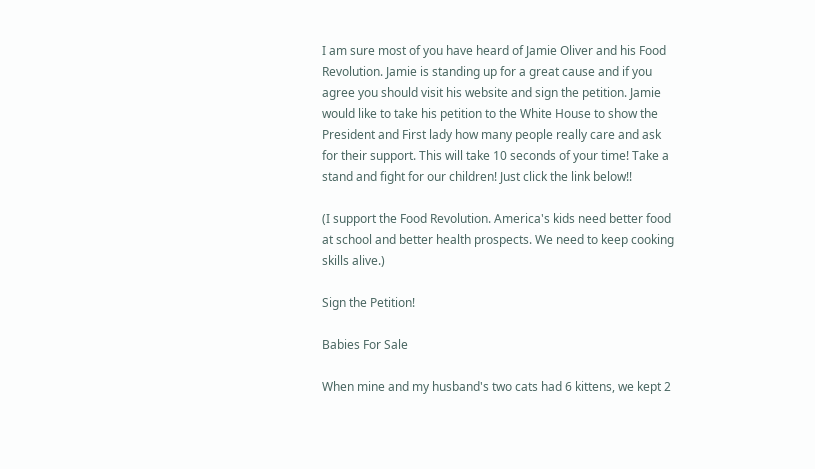I am sure most of you have heard of Jamie Oliver and his Food Revolution. Jamie is standing up for a great cause and if you agree you should visit his website and sign the petition. Jamie would like to take his petition to the White House to show the President and First lady how many people really care and ask for their support. This will take 10 seconds of your time! Take a stand and fight for our children! Just click the link below!!

(I support the Food Revolution. America's kids need better food at school and better health prospects. We need to keep cooking skills alive.)

Sign the Petition!

Babies For Sale

When mine and my husband's two cats had 6 kittens, we kept 2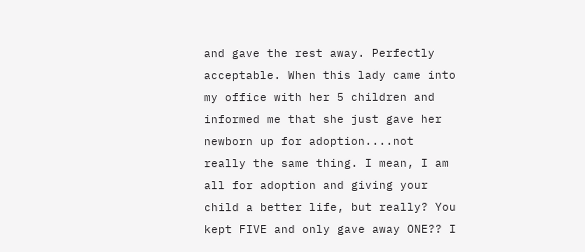and gave the rest away. Perfectly acceptable. When this lady came into my office with her 5 children and informed me that she just gave her newborn up for adoption....not really the same thing. I mean, I am all for adoption and giving your child a better life, but really? You kept FIVE and only gave away ONE?? I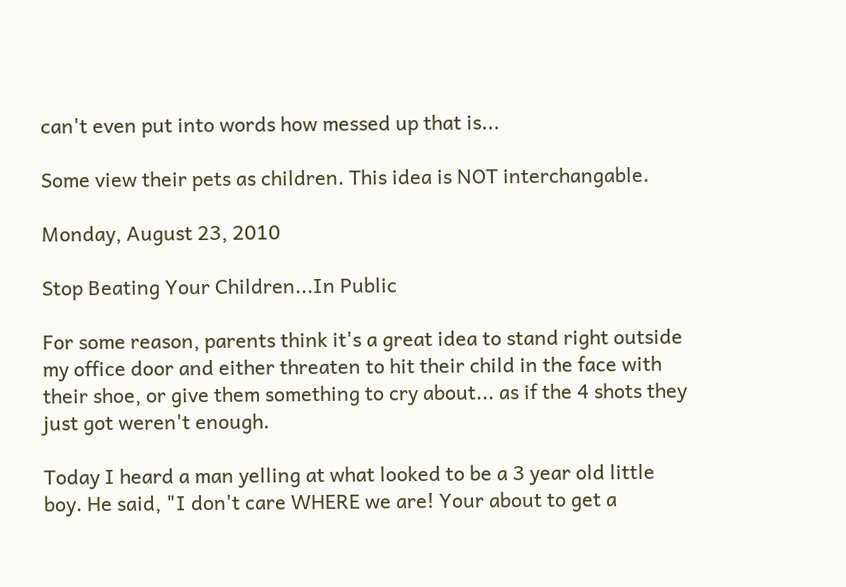can't even put into words how messed up that is...

Some view their pets as children. This idea is NOT interchangable.

Monday, August 23, 2010

Stop Beating Your Children...In Public

For some reason, parents think it's a great idea to stand right outside my office door and either threaten to hit their child in the face with their shoe, or give them something to cry about... as if the 4 shots they just got weren't enough.

Today I heard a man yelling at what looked to be a 3 year old little boy. He said, "I don't care WHERE we are! Your about to get a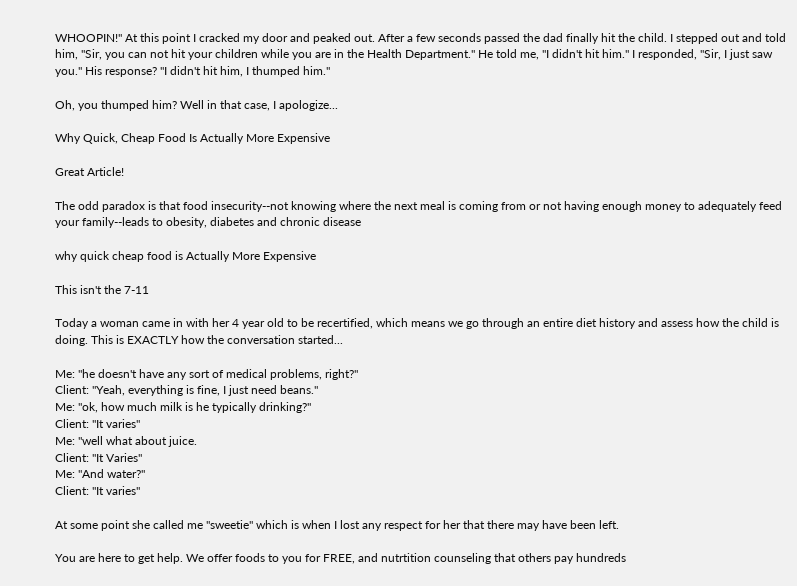WHOOPIN!" At this point I cracked my door and peaked out. After a few seconds passed the dad finally hit the child. I stepped out and told him, "Sir, you can not hit your children while you are in the Health Department." He told me, "I didn't hit him." I responded, "Sir, I just saw you." His response? "I didn't hit him, I thumped him."

Oh, you thumped him? Well in that case, I apologize...

Why Quick, Cheap Food Is Actually More Expensive

Great Article!

The odd paradox is that food insecurity--not knowing where the next meal is coming from or not having enough money to adequately feed your family--leads to obesity, diabetes and chronic disease

why quick cheap food is Actually More Expensive

This isn't the 7-11

Today a woman came in with her 4 year old to be recertified, which means we go through an entire diet history and assess how the child is doing. This is EXACTLY how the conversation started...

Me: "he doesn't have any sort of medical problems, right?"
Client: "Yeah, everything is fine, I just need beans."
Me: "ok, how much milk is he typically drinking?"
Client: "It varies"
Me: "well what about juice.
Client: "It Varies"
Me: "And water?"
Client: "It varies"

At some point she called me "sweetie" which is when I lost any respect for her that there may have been left.

You are here to get help. We offer foods to you for FREE, and nutrtition counseling that others pay hundreds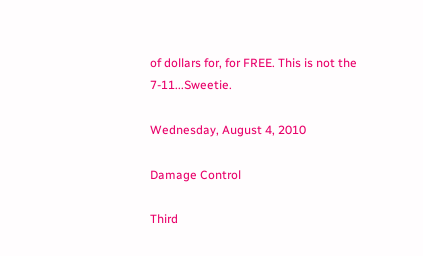of dollars for, for FREE. This is not the 7-11...Sweetie.

Wednesday, August 4, 2010

Damage Control

Third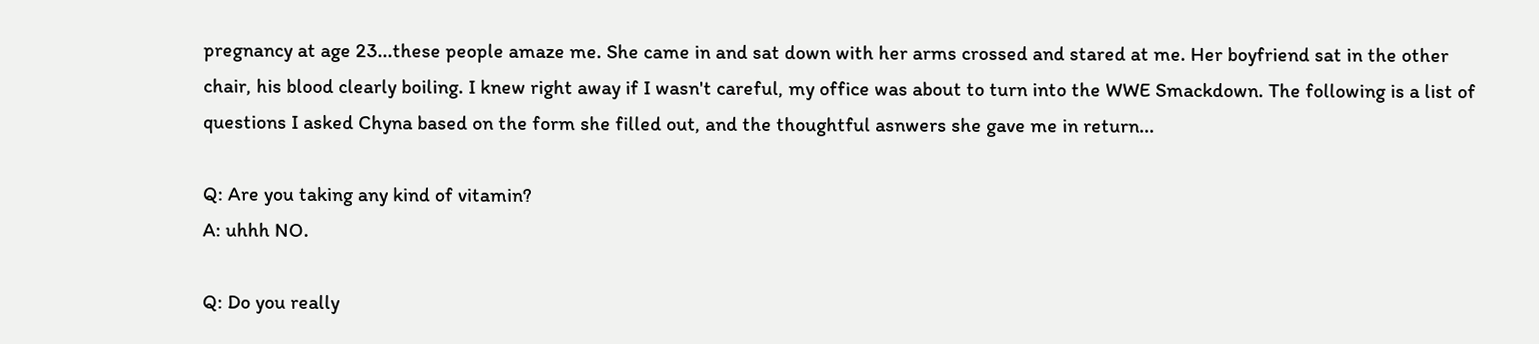pregnancy at age 23...these people amaze me. She came in and sat down with her arms crossed and stared at me. Her boyfriend sat in the other chair, his blood clearly boiling. I knew right away if I wasn't careful, my office was about to turn into the WWE Smackdown. The following is a list of questions I asked Chyna based on the form she filled out, and the thoughtful asnwers she gave me in return...

Q: Are you taking any kind of vitamin?
A: uhhh NO.

Q: Do you really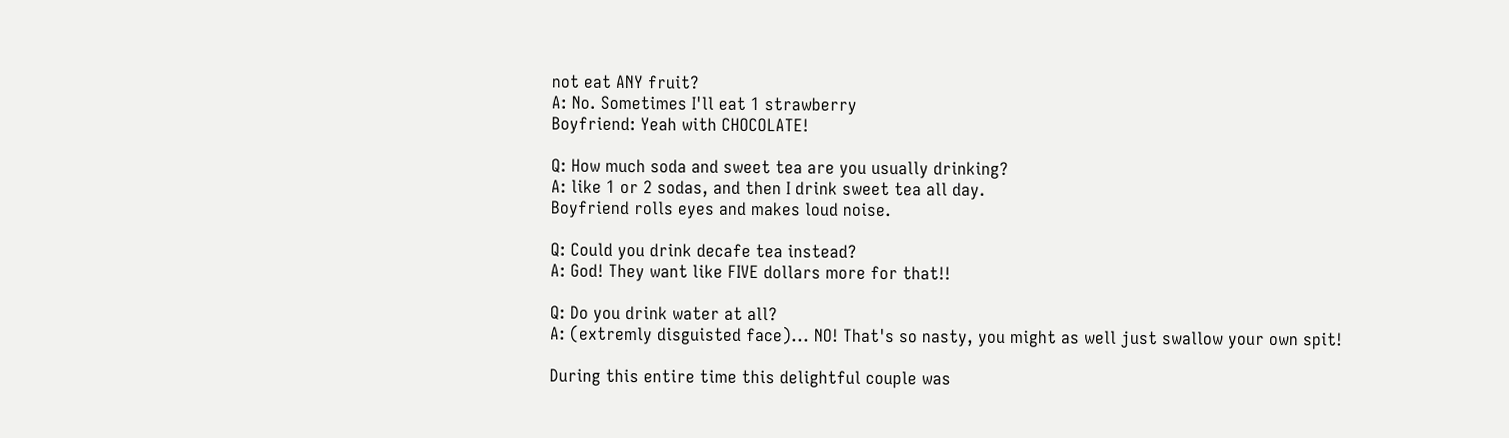not eat ANY fruit?
A: No. Sometimes I'll eat 1 strawberry
Boyfriend: Yeah with CHOCOLATE!

Q: How much soda and sweet tea are you usually drinking?
A: like 1 or 2 sodas, and then I drink sweet tea all day.
Boyfriend rolls eyes and makes loud noise.

Q: Could you drink decafe tea instead?
A: God! They want like FIVE dollars more for that!!

Q: Do you drink water at all?
A: (extremly disguisted face)... NO! That's so nasty, you might as well just swallow your own spit!

During this entire time this delightful couple was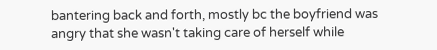bantering back and forth, mostly bc the boyfriend was angry that she wasn't taking care of herself while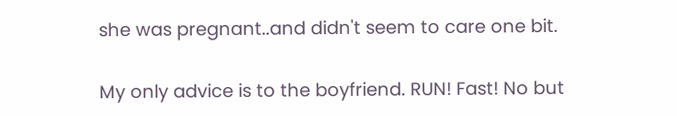she was pregnant..and didn't seem to care one bit.

My only advice is to the boyfriend. RUN! Fast! No but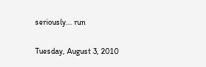seriously... run

Tuesday, August 3, 2010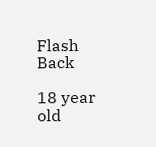Flash Back

18 year old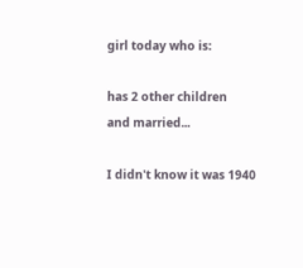girl today who is:

has 2 other children
and married...

I didn't know it was 1940